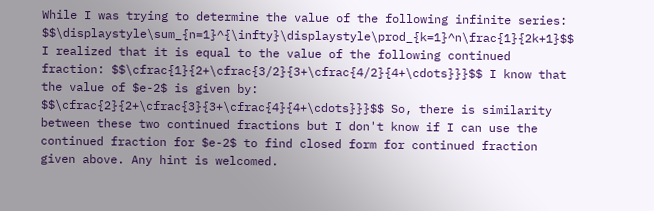While I was trying to determine the value of the following infinite series: $$\displaystyle\sum_{n=1}^{\infty}\displaystyle\prod_{k=1}^n\frac{1}{2k+1}$$ I realized that it is equal to the value of the following continued fraction: $$\cfrac{1}{2+\cfrac{3/2}{3+\cfrac{4/2}{4+\cdots}}}$$ I know that the value of $e-2$ is given by: $$\cfrac{2}{2+\cfrac{3}{3+\cfrac{4}{4+\cdots}}}$$ So, there is similarity between these two continued fractions but I don't know if I can use the continued fraction for $e-2$ to find closed form for continued fraction given above. Any hint is welcomed.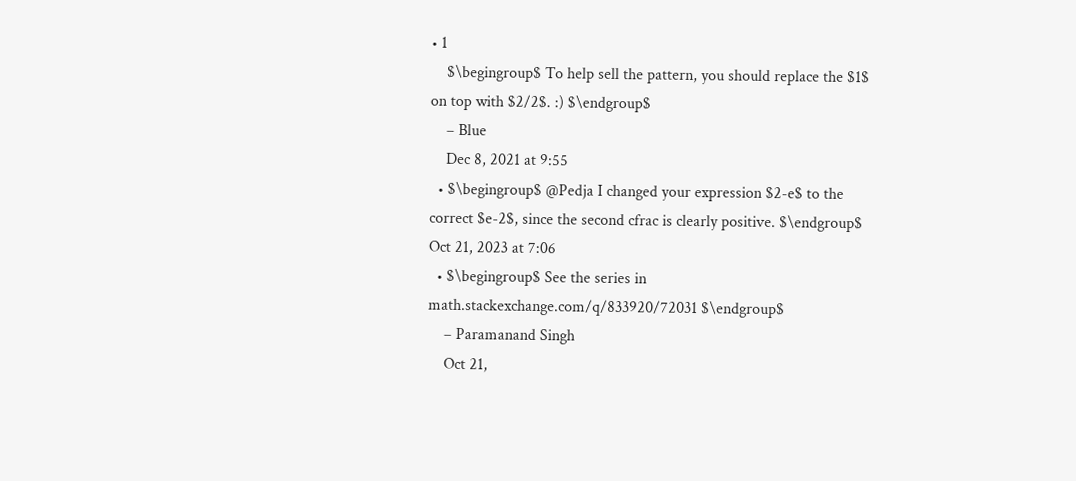• 1
    $\begingroup$ To help sell the pattern, you should replace the $1$ on top with $2/2$. :) $\endgroup$
    – Blue
    Dec 8, 2021 at 9:55
  • $\begingroup$ @Pedja I changed your expression $2-e$ to the correct $e-2$, since the second cfrac is clearly positive. $\endgroup$ Oct 21, 2023 at 7:06
  • $\begingroup$ See the series in math.stackexchange.com/q/833920/72031 $\endgroup$
    – Paramanand Singh
    Oct 21,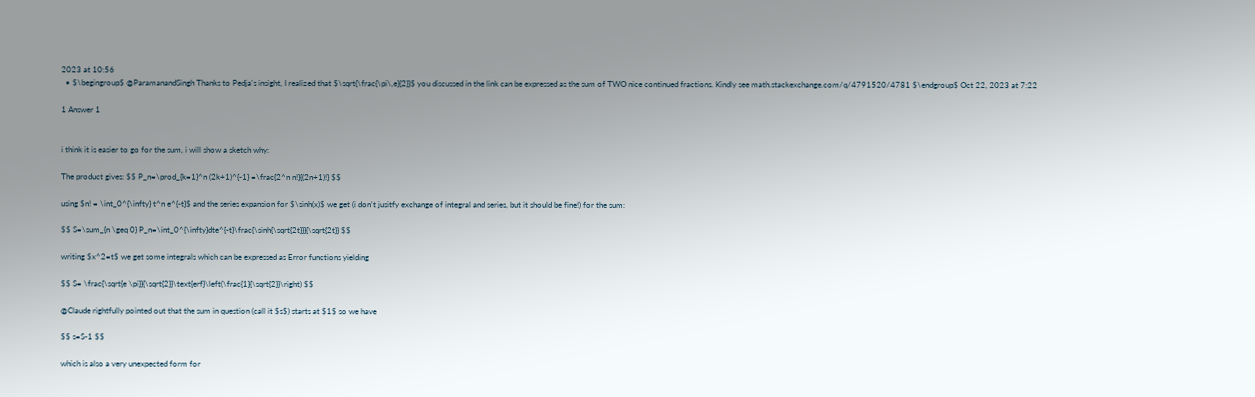2023 at 10:56
  • $\begingroup$ @ParamanandSingh Thanks to Pedja's insight, I realized that $\sqrt{\frac{\pi\,e}{2}}$ you discussed in the link can be expressed as the sum of TWO nice continued fractions. Kindly see math.stackexchange.com/q/4791520/4781 $\endgroup$ Oct 22, 2023 at 7:22

1 Answer 1


i think it is easier to go for the sum, i will show a sketch why:

The product gives: $$ P_n=\prod_{k=1}^n (2k+1)^{-1} =\frac{2^n n!}{(2n+1)!} $$

using $n! = \int_0^{\infty} t^n e^{-t}$ and the series expansion for $\sinh(x)$ we get (i don't jusitfy exchange of integral and series, but it should be fine!) for the sum:

$$ S=\sum_{n \geq 0} P_n=\int_0^{\infty}dte^{-t}\frac{\sinh{\sqrt{2t}}}{\sqrt{2t}} $$

writing $x^2=t$ we get some integrals which can be expressed as Error functions yielding

$$ S= \frac{\sqrt{e \pi}}{\sqrt{2}}\text{erf}\left(\frac{1}{\sqrt{2}}\right) $$

@Claude rightfully pointed out that the sum in question (call it $s$) starts at $1$ so we have

$$ s=S-1 $$

which is also a very unexpected form for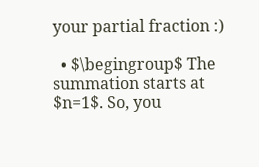your partial fraction :)

  • $\begingroup$ The summation starts at $n=1$. So, you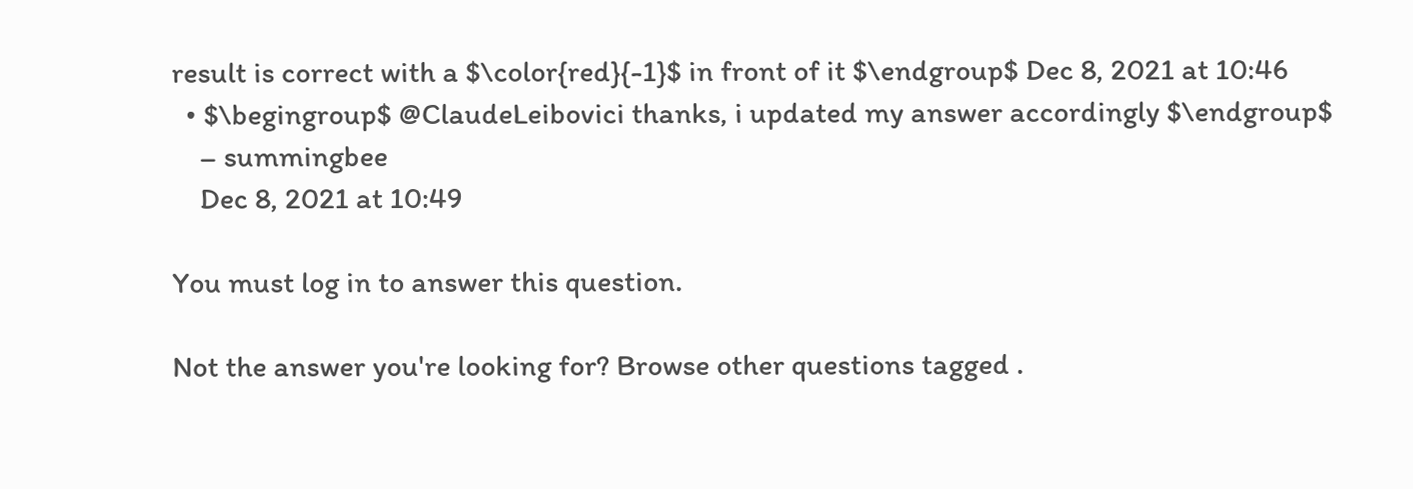result is correct with a $\color{red}{-1}$ in front of it $\endgroup$ Dec 8, 2021 at 10:46
  • $\begingroup$ @ClaudeLeibovici thanks, i updated my answer accordingly $\endgroup$
    – summingbee
    Dec 8, 2021 at 10:49

You must log in to answer this question.

Not the answer you're looking for? Browse other questions tagged .